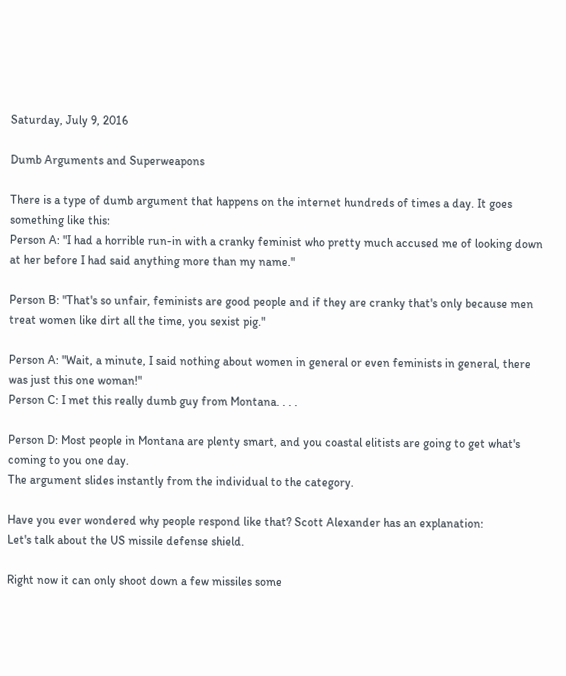Saturday, July 9, 2016

Dumb Arguments and Superweapons

There is a type of dumb argument that happens on the internet hundreds of times a day. It goes something like this:
Person A: "I had a horrible run-in with a cranky feminist who pretty much accused me of looking down at her before I had said anything more than my name."

Person B: "That's so unfair, feminists are good people and if they are cranky that's only because men treat women like dirt all the time, you sexist pig."

Person A: "Wait, a minute, I said nothing about women in general or even feminists in general, there was just this one woman!"
Person C: I met this really dumb guy from Montana. . . .

Person D: Most people in Montana are plenty smart, and you coastal elitists are going to get what's coming to you one day.
The argument slides instantly from the individual to the category.

Have you ever wondered why people respond like that? Scott Alexander has an explanation:
Let's talk about the US missile defense shield.

Right now it can only shoot down a few missiles some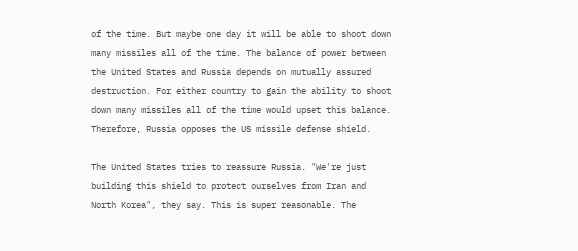of the time. But maybe one day it will be able to shoot down many missiles all of the time. The balance of power between the United States and Russia depends on mutually assured destruction. For either country to gain the ability to shoot down many missiles all of the time would upset this balance. Therefore, Russia opposes the US missile defense shield.

The United States tries to reassure Russia. "We're just building this shield to protect ourselves from Iran and North Korea", they say. This is super reasonable. The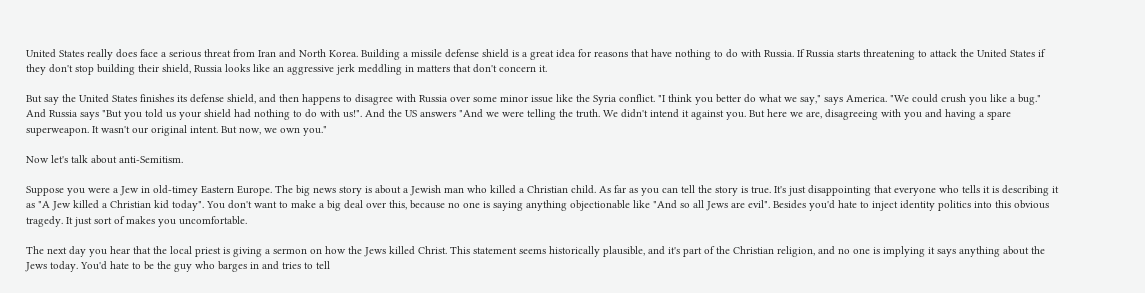United States really does face a serious threat from Iran and North Korea. Building a missile defense shield is a great idea for reasons that have nothing to do with Russia. If Russia starts threatening to attack the United States if they don't stop building their shield, Russia looks like an aggressive jerk meddling in matters that don't concern it.

But say the United States finishes its defense shield, and then happens to disagree with Russia over some minor issue like the Syria conflict. "I think you better do what we say," says America. "We could crush you like a bug." And Russia says "But you told us your shield had nothing to do with us!". And the US answers "And we were telling the truth. We didn't intend it against you. But here we are, disagreeing with you and having a spare superweapon. It wasn't our original intent. But now, we own you."

Now let's talk about anti-Semitism.

Suppose you were a Jew in old-timey Eastern Europe. The big news story is about a Jewish man who killed a Christian child. As far as you can tell the story is true. It's just disappointing that everyone who tells it is describing it as "A Jew killed a Christian kid today". You don't want to make a big deal over this, because no one is saying anything objectionable like "And so all Jews are evil". Besides you'd hate to inject identity politics into this obvious tragedy. It just sort of makes you uncomfortable.

The next day you hear that the local priest is giving a sermon on how the Jews killed Christ. This statement seems historically plausible, and it's part of the Christian religion, and no one is implying it says anything about the Jews today. You'd hate to be the guy who barges in and tries to tell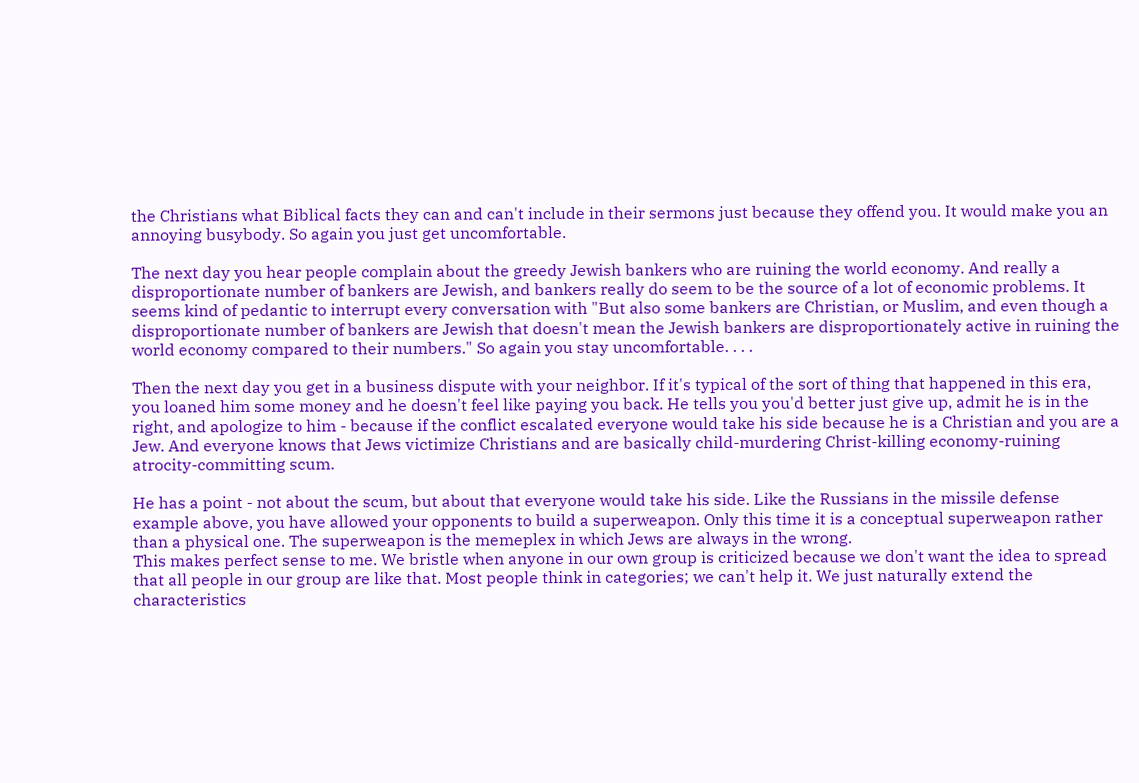the Christians what Biblical facts they can and can't include in their sermons just because they offend you. It would make you an annoying busybody. So again you just get uncomfortable.

The next day you hear people complain about the greedy Jewish bankers who are ruining the world economy. And really a disproportionate number of bankers are Jewish, and bankers really do seem to be the source of a lot of economic problems. It seems kind of pedantic to interrupt every conversation with "But also some bankers are Christian, or Muslim, and even though a disproportionate number of bankers are Jewish that doesn't mean the Jewish bankers are disproportionately active in ruining the world economy compared to their numbers." So again you stay uncomfortable. . . .

Then the next day you get in a business dispute with your neighbor. If it's typical of the sort of thing that happened in this era, you loaned him some money and he doesn't feel like paying you back. He tells you you'd better just give up, admit he is in the right, and apologize to him - because if the conflict escalated everyone would take his side because he is a Christian and you are a Jew. And everyone knows that Jews victimize Christians and are basically child-murdering Christ-killing economy-ruining atrocity-committing scum.

He has a point - not about the scum, but about that everyone would take his side. Like the Russians in the missile defense example above, you have allowed your opponents to build a superweapon. Only this time it is a conceptual superweapon rather than a physical one. The superweapon is the memeplex in which Jews are always in the wrong.
This makes perfect sense to me. We bristle when anyone in our own group is criticized because we don't want the idea to spread that all people in our group are like that. Most people think in categories; we can't help it. We just naturally extend the characteristics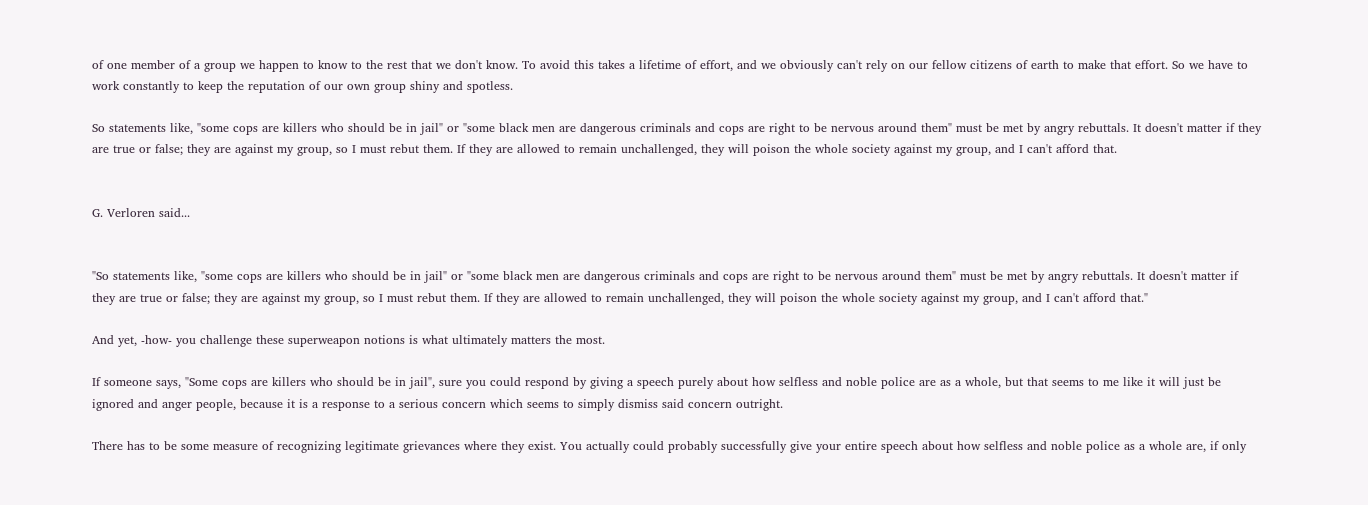of one member of a group we happen to know to the rest that we don't know. To avoid this takes a lifetime of effort, and we obviously can't rely on our fellow citizens of earth to make that effort. So we have to work constantly to keep the reputation of our own group shiny and spotless.

So statements like, "some cops are killers who should be in jail" or "some black men are dangerous criminals and cops are right to be nervous around them" must be met by angry rebuttals. It doesn't matter if they are true or false; they are against my group, so I must rebut them. If they are allowed to remain unchallenged, they will poison the whole society against my group, and I can't afford that.


G. Verloren said...


"So statements like, "some cops are killers who should be in jail" or "some black men are dangerous criminals and cops are right to be nervous around them" must be met by angry rebuttals. It doesn't matter if they are true or false; they are against my group, so I must rebut them. If they are allowed to remain unchallenged, they will poison the whole society against my group, and I can't afford that."

And yet, -how- you challenge these superweapon notions is what ultimately matters the most.

If someone says, "Some cops are killers who should be in jail", sure you could respond by giving a speech purely about how selfless and noble police are as a whole, but that seems to me like it will just be ignored and anger people, because it is a response to a serious concern which seems to simply dismiss said concern outright.

There has to be some measure of recognizing legitimate grievances where they exist. You actually could probably successfully give your entire speech about how selfless and noble police as a whole are, if only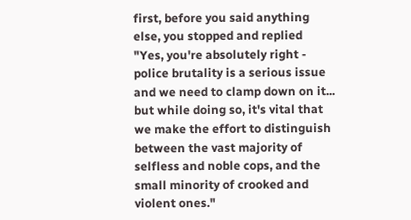first, before you said anything else, you stopped and replied "Yes, you're absolutely right - police brutality is a serious issue and we need to clamp down on it... but while doing so, it's vital that we make the effort to distinguish between the vast majority of selfless and noble cops, and the small minority of crooked and violent ones."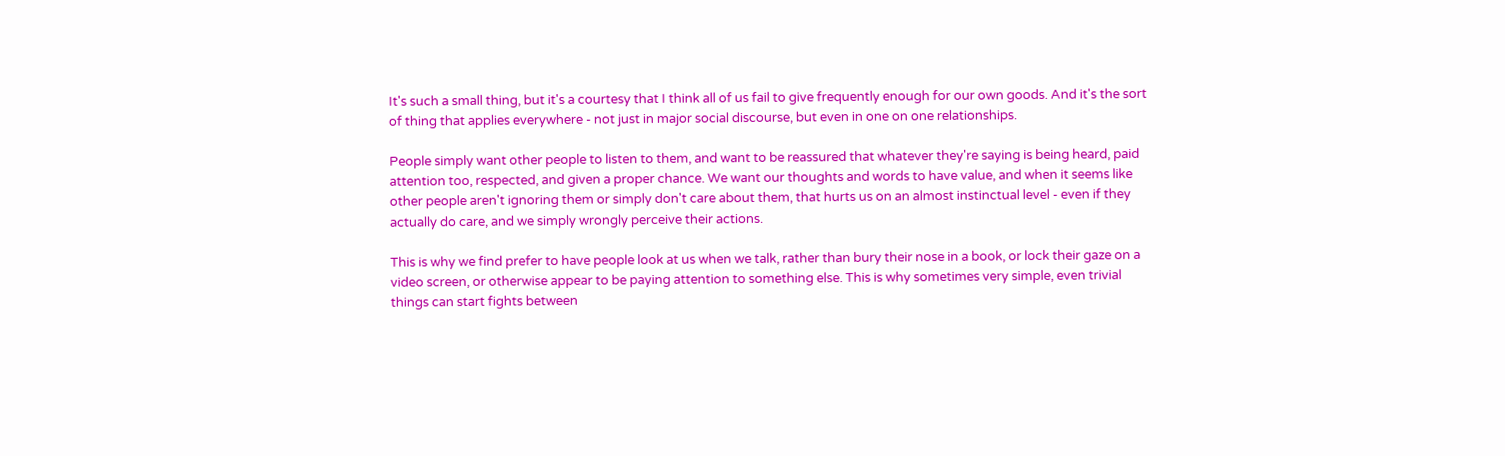It's such a small thing, but it's a courtesy that I think all of us fail to give frequently enough for our own goods. And it's the sort of thing that applies everywhere - not just in major social discourse, but even in one on one relationships.

People simply want other people to listen to them, and want to be reassured that whatever they're saying is being heard, paid attention too, respected, and given a proper chance. We want our thoughts and words to have value, and when it seems like other people aren't ignoring them or simply don't care about them, that hurts us on an almost instinctual level - even if they actually do care, and we simply wrongly perceive their actions.

This is why we find prefer to have people look at us when we talk, rather than bury their nose in a book, or lock their gaze on a video screen, or otherwise appear to be paying attention to something else. This is why sometimes very simple, even trivial things can start fights between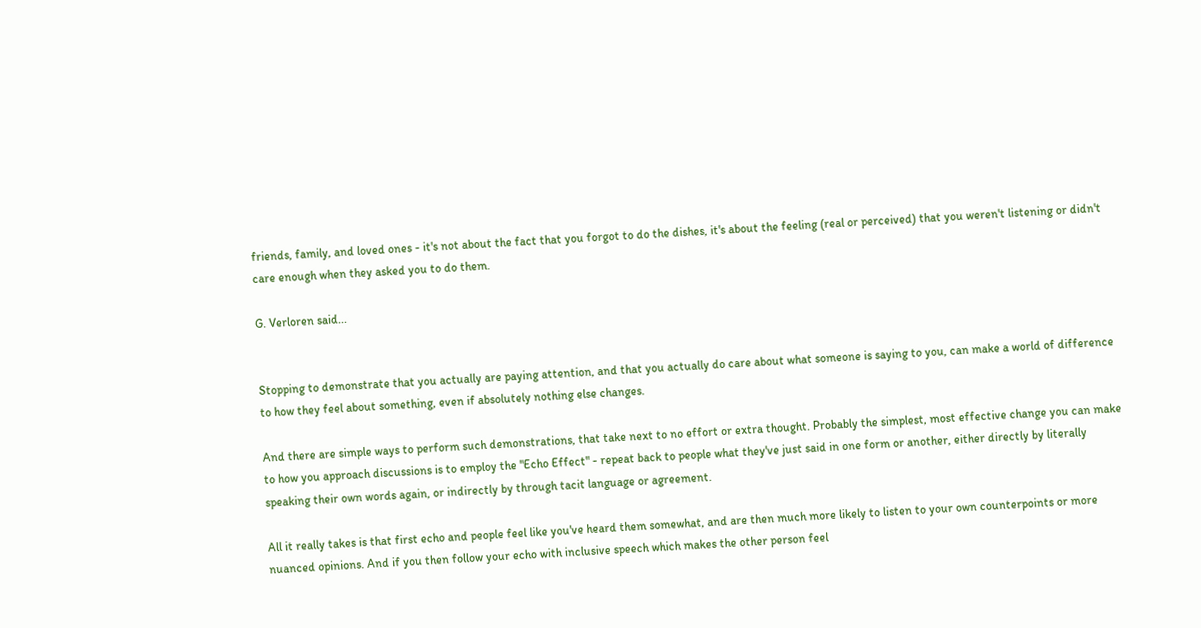friends, family, and loved ones - it's not about the fact that you forgot to do the dishes, it's about the feeling (real or perceived) that you weren't listening or didn't care enough when they asked you to do them.

G. Verloren said...


Stopping to demonstrate that you actually are paying attention, and that you actually do care about what someone is saying to you, can make a world of difference to how they feel about something, even if absolutely nothing else changes.

And there are simple ways to perform such demonstrations, that take next to no effort or extra thought. Probably the simplest, most effective change you can make to how you approach discussions is to employ the "Echo Effect" - repeat back to people what they've just said in one form or another, either directly by literally speaking their own words again, or indirectly by through tacit language or agreement.

All it really takes is that first echo and people feel like you've heard them somewhat, and are then much more likely to listen to your own counterpoints or more nuanced opinions. And if you then follow your echo with inclusive speech which makes the other person feel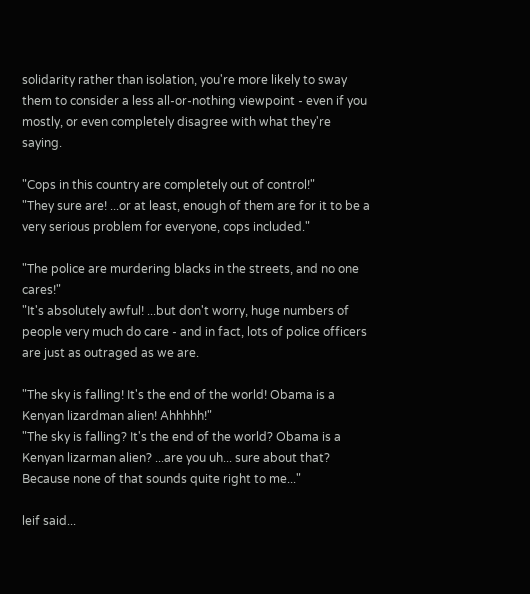solidarity rather than isolation, you're more likely to sway them to consider a less all-or-nothing viewpoint - even if you mostly, or even completely disagree with what they're saying.

"Cops in this country are completely out of control!"
"They sure are! ...or at least, enough of them are for it to be a very serious problem for everyone, cops included."

"The police are murdering blacks in the streets, and no one cares!"
"It's absolutely awful! ...but don't worry, huge numbers of people very much do care - and in fact, lots of police officers are just as outraged as we are.

"The sky is falling! It's the end of the world! Obama is a Kenyan lizardman alien! Ahhhhh!"
"The sky is falling? It's the end of the world? Obama is a Kenyan lizarman alien? ...are you uh... sure about that? Because none of that sounds quite right to me..."

leif said...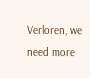Verloren, we need more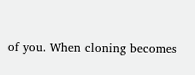of you. When cloning becomes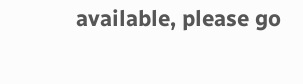available, please go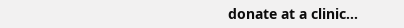donate at a clinic...